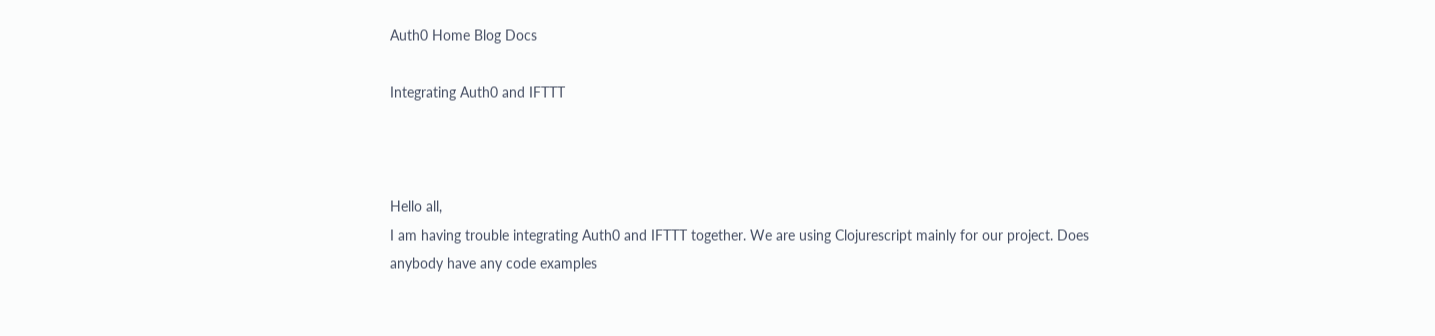Auth0 Home Blog Docs

Integrating Auth0 and IFTTT



Hello all,
I am having trouble integrating Auth0 and IFTTT together. We are using Clojurescript mainly for our project. Does anybody have any code examples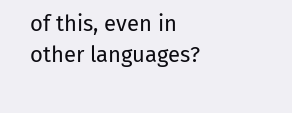of this, even in other languages?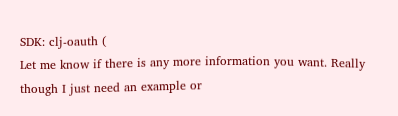SDK: clj-oauth (
Let me know if there is any more information you want. Really though I just need an example or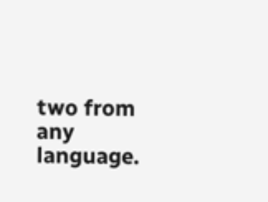two from any language.